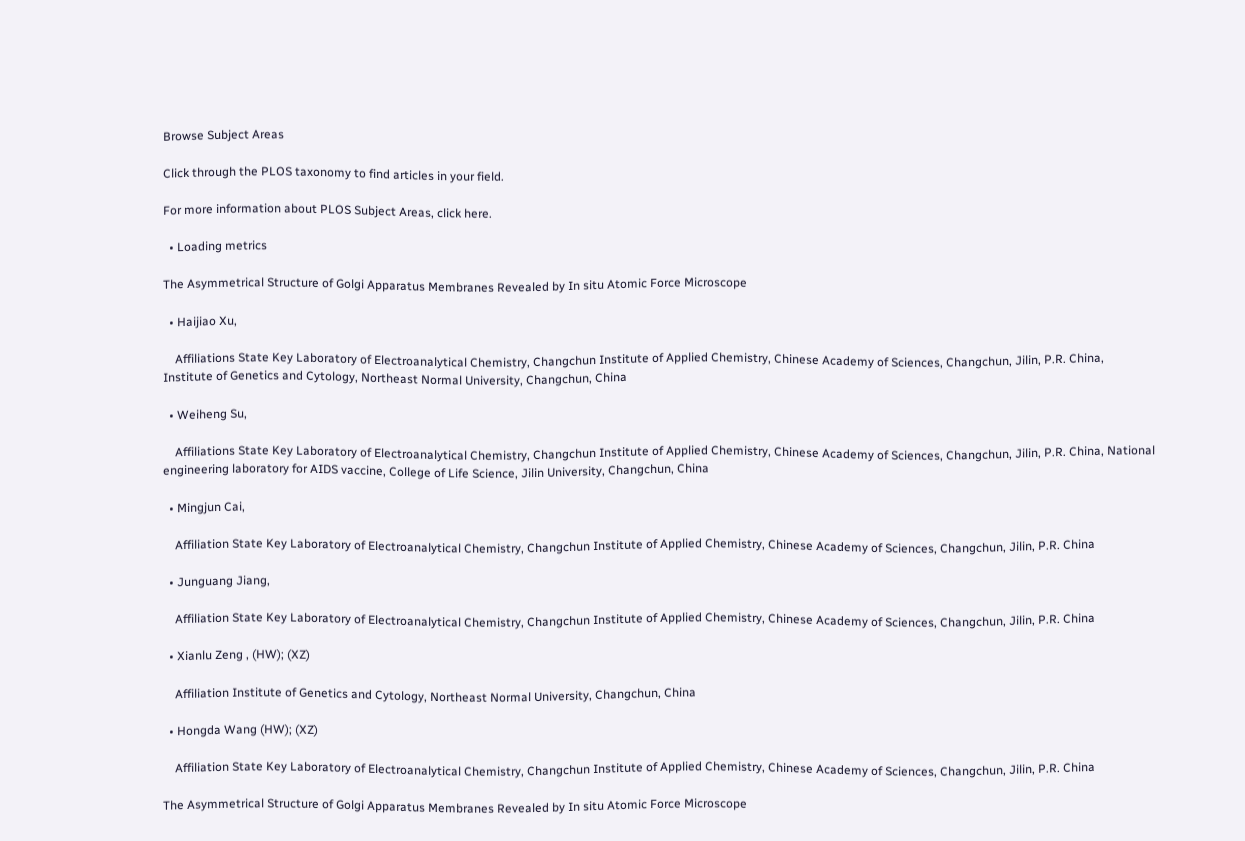Browse Subject Areas

Click through the PLOS taxonomy to find articles in your field.

For more information about PLOS Subject Areas, click here.

  • Loading metrics

The Asymmetrical Structure of Golgi Apparatus Membranes Revealed by In situ Atomic Force Microscope

  • Haijiao Xu,

    Affiliations State Key Laboratory of Electroanalytical Chemistry, Changchun Institute of Applied Chemistry, Chinese Academy of Sciences, Changchun, Jilin, P.R. China, Institute of Genetics and Cytology, Northeast Normal University, Changchun, China

  • Weiheng Su,

    Affiliations State Key Laboratory of Electroanalytical Chemistry, Changchun Institute of Applied Chemistry, Chinese Academy of Sciences, Changchun, Jilin, P.R. China, National engineering laboratory for AIDS vaccine, College of Life Science, Jilin University, Changchun, China

  • Mingjun Cai,

    Affiliation State Key Laboratory of Electroanalytical Chemistry, Changchun Institute of Applied Chemistry, Chinese Academy of Sciences, Changchun, Jilin, P.R. China

  • Junguang Jiang,

    Affiliation State Key Laboratory of Electroanalytical Chemistry, Changchun Institute of Applied Chemistry, Chinese Academy of Sciences, Changchun, Jilin, P.R. China

  • Xianlu Zeng , (HW); (XZ)

    Affiliation Institute of Genetics and Cytology, Northeast Normal University, Changchun, China

  • Hongda Wang (HW); (XZ)

    Affiliation State Key Laboratory of Electroanalytical Chemistry, Changchun Institute of Applied Chemistry, Chinese Academy of Sciences, Changchun, Jilin, P.R. China

The Asymmetrical Structure of Golgi Apparatus Membranes Revealed by In situ Atomic Force Microscope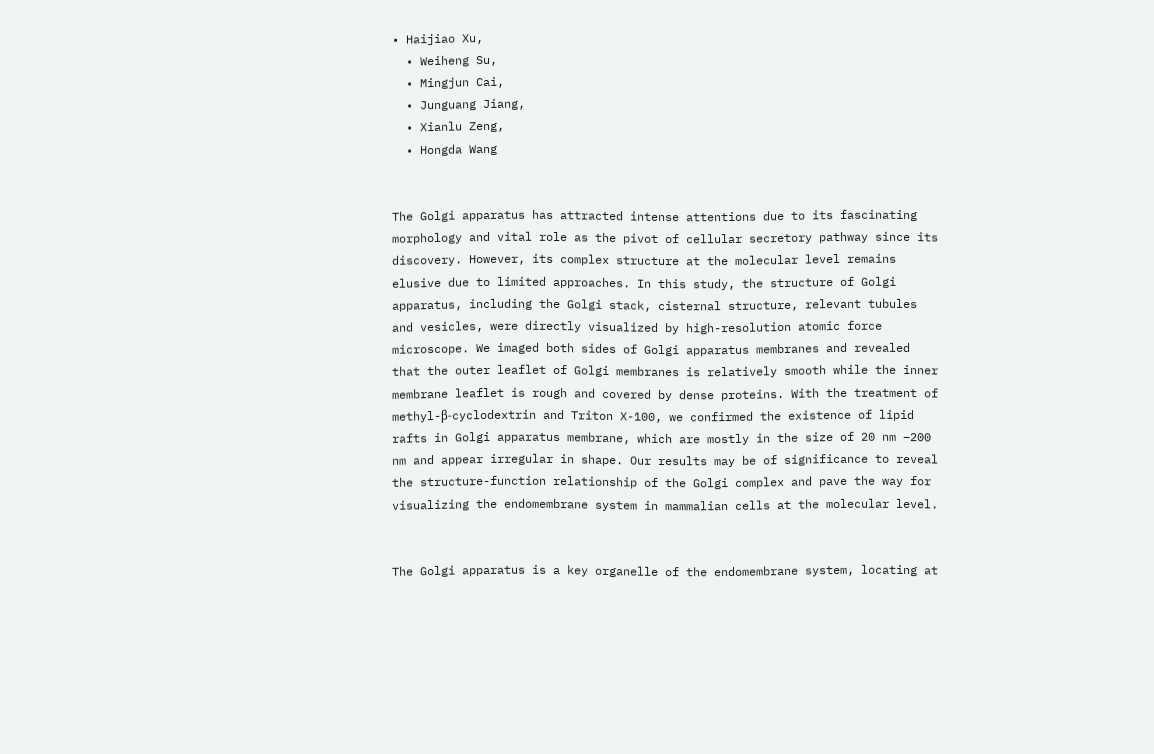• Haijiao Xu,
  • Weiheng Su,
  • Mingjun Cai,
  • Junguang Jiang,
  • Xianlu Zeng,
  • Hongda Wang


The Golgi apparatus has attracted intense attentions due to its fascinating morphology and vital role as the pivot of cellular secretory pathway since its discovery. However, its complex structure at the molecular level remains elusive due to limited approaches. In this study, the structure of Golgi apparatus, including the Golgi stack, cisternal structure, relevant tubules and vesicles, were directly visualized by high-resolution atomic force microscope. We imaged both sides of Golgi apparatus membranes and revealed that the outer leaflet of Golgi membranes is relatively smooth while the inner membrane leaflet is rough and covered by dense proteins. With the treatment of methyl-β-cyclodextrin and Triton X-100, we confirmed the existence of lipid rafts in Golgi apparatus membrane, which are mostly in the size of 20 nm –200 nm and appear irregular in shape. Our results may be of significance to reveal the structure-function relationship of the Golgi complex and pave the way for visualizing the endomembrane system in mammalian cells at the molecular level.


The Golgi apparatus is a key organelle of the endomembrane system, locating at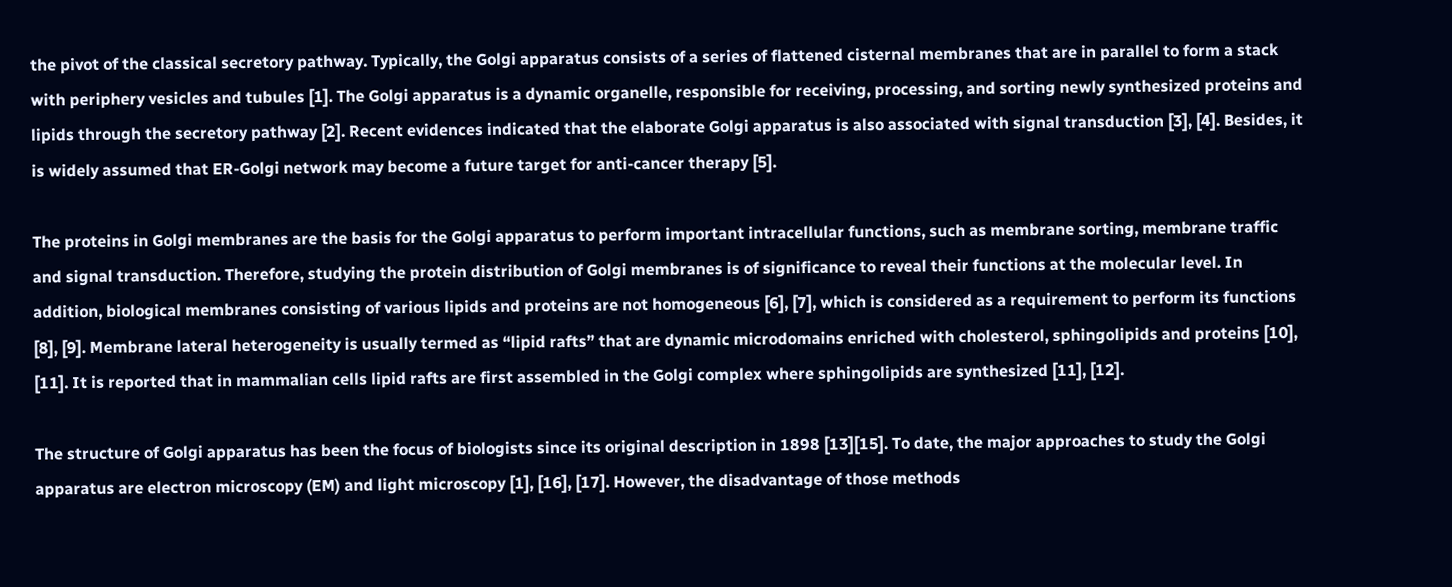the pivot of the classical secretory pathway. Typically, the Golgi apparatus consists of a series of flattened cisternal membranes that are in parallel to form a stack with periphery vesicles and tubules [1]. The Golgi apparatus is a dynamic organelle, responsible for receiving, processing, and sorting newly synthesized proteins and lipids through the secretory pathway [2]. Recent evidences indicated that the elaborate Golgi apparatus is also associated with signal transduction [3], [4]. Besides, it is widely assumed that ER-Golgi network may become a future target for anti-cancer therapy [5].

The proteins in Golgi membranes are the basis for the Golgi apparatus to perform important intracellular functions, such as membrane sorting, membrane traffic and signal transduction. Therefore, studying the protein distribution of Golgi membranes is of significance to reveal their functions at the molecular level. In addition, biological membranes consisting of various lipids and proteins are not homogeneous [6], [7], which is considered as a requirement to perform its functions [8], [9]. Membrane lateral heterogeneity is usually termed as “lipid rafts” that are dynamic microdomains enriched with cholesterol, sphingolipids and proteins [10], [11]. It is reported that in mammalian cells lipid rafts are first assembled in the Golgi complex where sphingolipids are synthesized [11], [12].

The structure of Golgi apparatus has been the focus of biologists since its original description in 1898 [13][15]. To date, the major approaches to study the Golgi apparatus are electron microscopy (EM) and light microscopy [1], [16], [17]. However, the disadvantage of those methods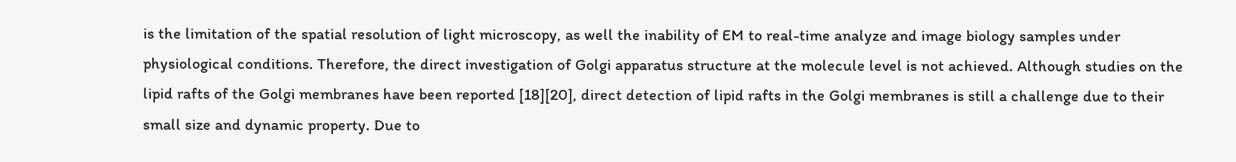is the limitation of the spatial resolution of light microscopy, as well the inability of EM to real-time analyze and image biology samples under physiological conditions. Therefore, the direct investigation of Golgi apparatus structure at the molecule level is not achieved. Although studies on the lipid rafts of the Golgi membranes have been reported [18][20], direct detection of lipid rafts in the Golgi membranes is still a challenge due to their small size and dynamic property. Due to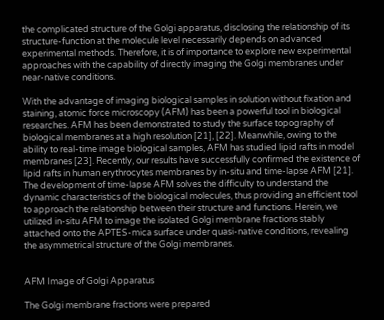the complicated structure of the Golgi apparatus, disclosing the relationship of its structure-function at the molecule level necessarily depends on advanced experimental methods. Therefore, it is of importance to explore new experimental approaches with the capability of directly imaging the Golgi membranes under near-native conditions.

With the advantage of imaging biological samples in solution without fixation and staining, atomic force microscopy (AFM) has been a powerful tool in biological researches. AFM has been demonstrated to study the surface topography of biological membranes at a high resolution [21], [22]. Meanwhile, owing to the ability to real-time image biological samples, AFM has studied lipid rafts in model membranes [23]. Recently, our results have successfully confirmed the existence of lipid rafts in human erythrocytes membranes by in-situ and time-lapse AFM [21]. The development of time-lapse AFM solves the difficulty to understand the dynamic characteristics of the biological molecules, thus providing an efficient tool to approach the relationship between their structure and functions. Herein, we utilized in-situ AFM to image the isolated Golgi membrane fractions stably attached onto the APTES-mica surface under quasi-native conditions, revealing the asymmetrical structure of the Golgi membranes.


AFM Image of Golgi Apparatus

The Golgi membrane fractions were prepared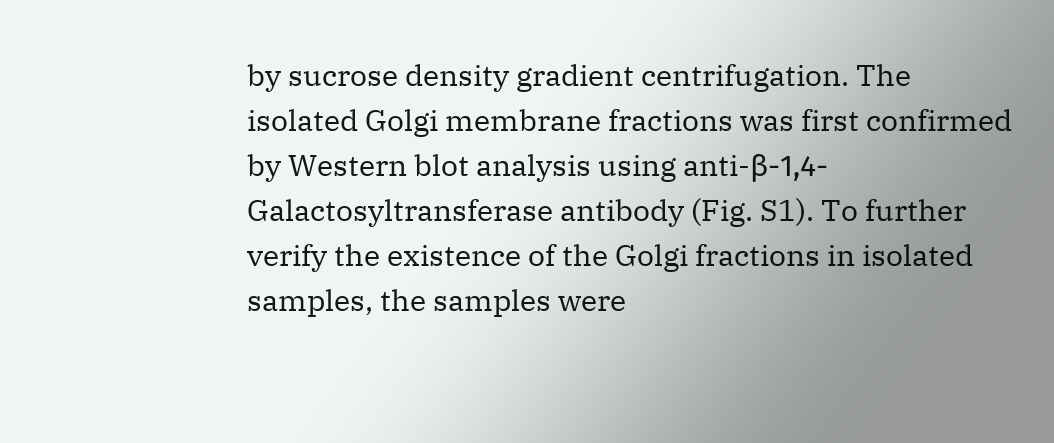by sucrose density gradient centrifugation. The isolated Golgi membrane fractions was first confirmed by Western blot analysis using anti-β-1,4-Galactosyltransferase antibody (Fig. S1). To further verify the existence of the Golgi fractions in isolated samples, the samples were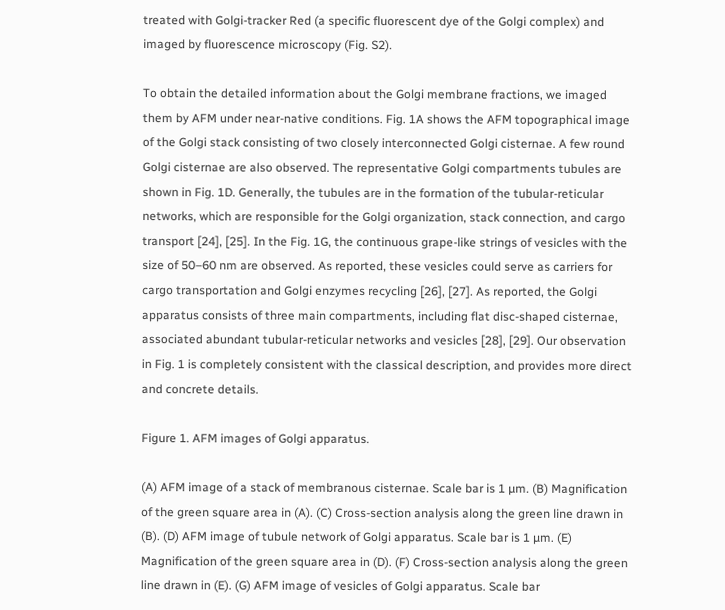treated with Golgi-tracker Red (a specific fluorescent dye of the Golgi complex) and imaged by fluorescence microscopy (Fig. S2).

To obtain the detailed information about the Golgi membrane fractions, we imaged them by AFM under near-native conditions. Fig. 1A shows the AFM topographical image of the Golgi stack consisting of two closely interconnected Golgi cisternae. A few round Golgi cisternae are also observed. The representative Golgi compartments tubules are shown in Fig. 1D. Generally, the tubules are in the formation of the tubular-reticular networks, which are responsible for the Golgi organization, stack connection, and cargo transport [24], [25]. In the Fig. 1G, the continuous grape-like strings of vesicles with the size of 50–60 nm are observed. As reported, these vesicles could serve as carriers for cargo transportation and Golgi enzymes recycling [26], [27]. As reported, the Golgi apparatus consists of three main compartments, including flat disc-shaped cisternae, associated abundant tubular-reticular networks and vesicles [28], [29]. Our observation in Fig. 1 is completely consistent with the classical description, and provides more direct and concrete details.

Figure 1. AFM images of Golgi apparatus.

(A) AFM image of a stack of membranous cisternae. Scale bar is 1 µm. (B) Magnification of the green square area in (A). (C) Cross-section analysis along the green line drawn in (B). (D) AFM image of tubule network of Golgi apparatus. Scale bar is 1 µm. (E) Magnification of the green square area in (D). (F) Cross-section analysis along the green line drawn in (E). (G) AFM image of vesicles of Golgi apparatus. Scale bar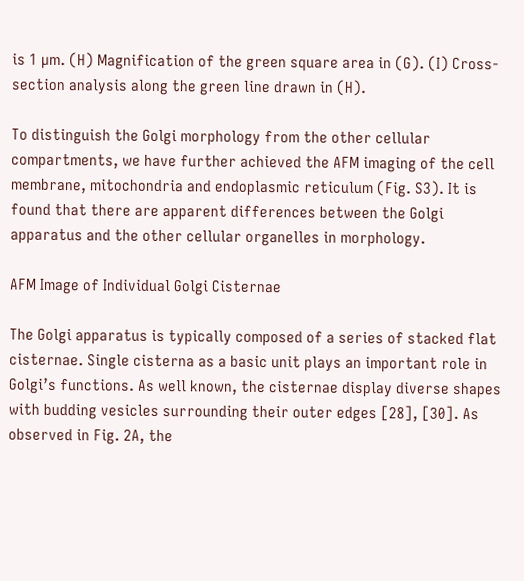is 1 µm. (H) Magnification of the green square area in (G). (I) Cross-section analysis along the green line drawn in (H).

To distinguish the Golgi morphology from the other cellular compartments, we have further achieved the AFM imaging of the cell membrane, mitochondria and endoplasmic reticulum (Fig. S3). It is found that there are apparent differences between the Golgi apparatus and the other cellular organelles in morphology.

AFM Image of Individual Golgi Cisternae

The Golgi apparatus is typically composed of a series of stacked flat cisternae. Single cisterna as a basic unit plays an important role in Golgi’s functions. As well known, the cisternae display diverse shapes with budding vesicles surrounding their outer edges [28], [30]. As observed in Fig. 2A, the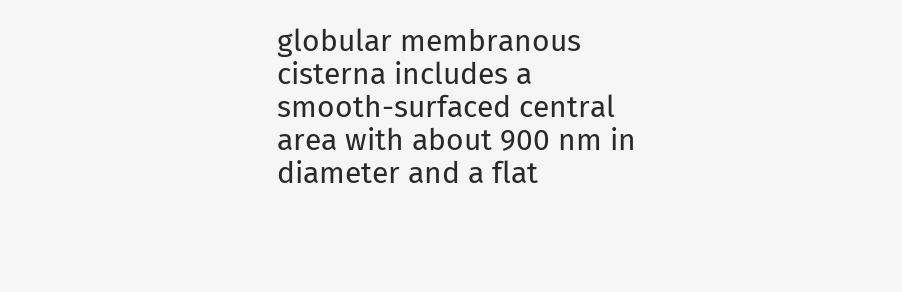globular membranous cisterna includes a smooth-surfaced central area with about 900 nm in diameter and a flat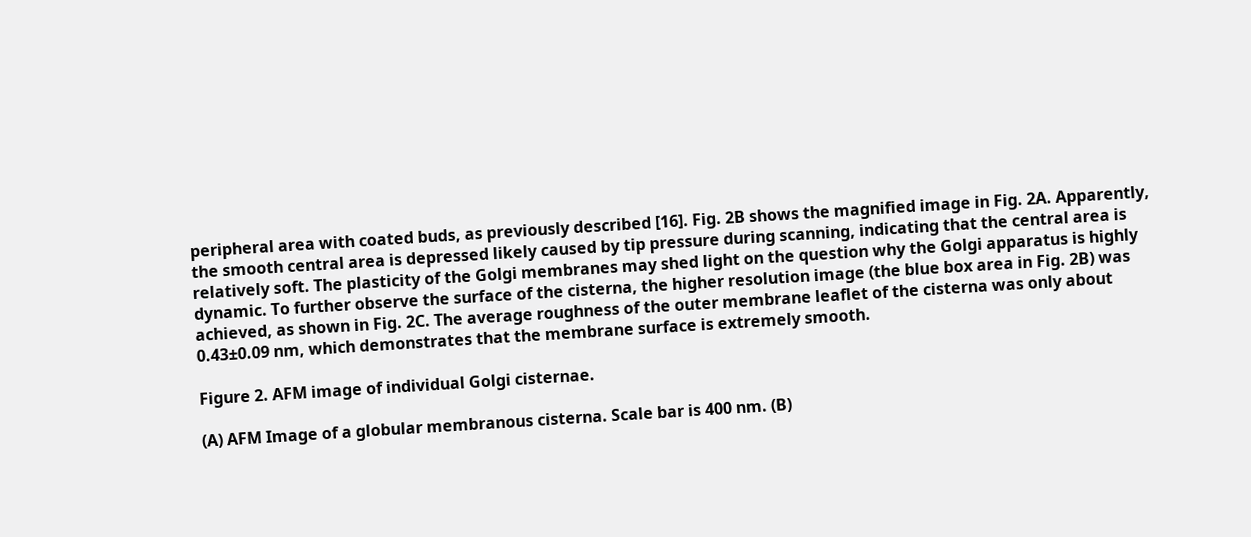peripheral area with coated buds, as previously described [16]. Fig. 2B shows the magnified image in Fig. 2A. Apparently, the smooth central area is depressed likely caused by tip pressure during scanning, indicating that the central area is relatively soft. The plasticity of the Golgi membranes may shed light on the question why the Golgi apparatus is highly dynamic. To further observe the surface of the cisterna, the higher resolution image (the blue box area in Fig. 2B) was achieved, as shown in Fig. 2C. The average roughness of the outer membrane leaflet of the cisterna was only about 0.43±0.09 nm, which demonstrates that the membrane surface is extremely smooth.

Figure 2. AFM image of individual Golgi cisternae.

(A) AFM Image of a globular membranous cisterna. Scale bar is 400 nm. (B)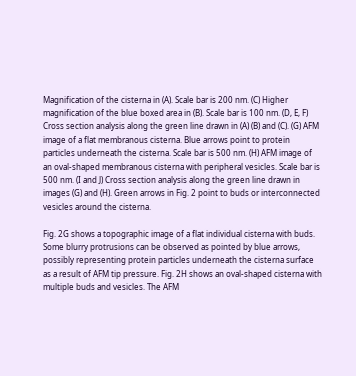Magnification of the cisterna in (A). Scale bar is 200 nm. (C) Higher magnification of the blue boxed area in (B). Scale bar is 100 nm. (D, E, F) Cross section analysis along the green line drawn in (A) (B) and (C). (G) AFM image of a flat membranous cisterna. Blue arrows point to protein particles underneath the cisterna. Scale bar is 500 nm. (H) AFM image of an oval-shaped membranous cisterna with peripheral vesicles. Scale bar is 500 nm. (I and J) Cross section analysis along the green line drawn in images (G) and (H). Green arrows in Fig. 2 point to buds or interconnected vesicles around the cisterna.

Fig. 2G shows a topographic image of a flat individual cisterna with buds. Some blurry protrusions can be observed as pointed by blue arrows, possibly representing protein particles underneath the cisterna surface as a result of AFM tip pressure. Fig. 2H shows an oval-shaped cisterna with multiple buds and vesicles. The AFM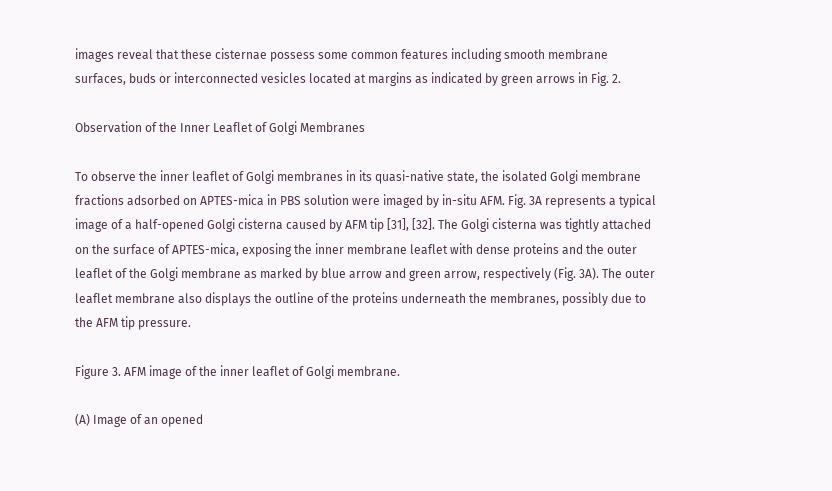images reveal that these cisternae possess some common features including smooth membrane surfaces, buds or interconnected vesicles located at margins as indicated by green arrows in Fig. 2.

Observation of the Inner Leaflet of Golgi Membranes

To observe the inner leaflet of Golgi membranes in its quasi-native state, the isolated Golgi membrane fractions adsorbed on APTES-mica in PBS solution were imaged by in-situ AFM. Fig. 3A represents a typical image of a half-opened Golgi cisterna caused by AFM tip [31], [32]. The Golgi cisterna was tightly attached on the surface of APTES-mica, exposing the inner membrane leaflet with dense proteins and the outer leaflet of the Golgi membrane as marked by blue arrow and green arrow, respectively (Fig. 3A). The outer leaflet membrane also displays the outline of the proteins underneath the membranes, possibly due to the AFM tip pressure.

Figure 3. AFM image of the inner leaflet of Golgi membrane.

(A) Image of an opened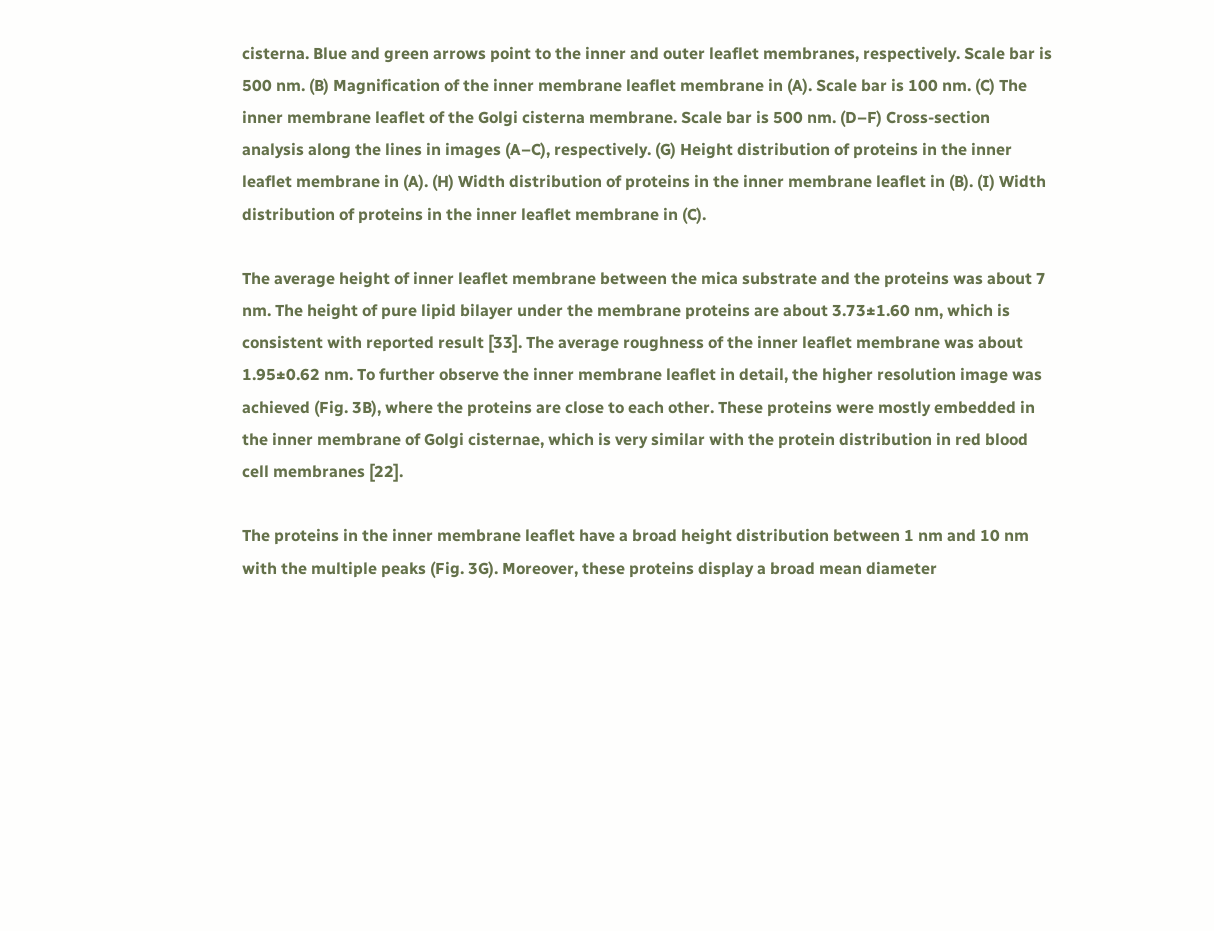cisterna. Blue and green arrows point to the inner and outer leaflet membranes, respectively. Scale bar is 500 nm. (B) Magnification of the inner membrane leaflet membrane in (A). Scale bar is 100 nm. (C) The inner membrane leaflet of the Golgi cisterna membrane. Scale bar is 500 nm. (D–F) Cross-section analysis along the lines in images (A–C), respectively. (G) Height distribution of proteins in the inner leaflet membrane in (A). (H) Width distribution of proteins in the inner membrane leaflet in (B). (I) Width distribution of proteins in the inner leaflet membrane in (C).

The average height of inner leaflet membrane between the mica substrate and the proteins was about 7 nm. The height of pure lipid bilayer under the membrane proteins are about 3.73±1.60 nm, which is consistent with reported result [33]. The average roughness of the inner leaflet membrane was about 1.95±0.62 nm. To further observe the inner membrane leaflet in detail, the higher resolution image was achieved (Fig. 3B), where the proteins are close to each other. These proteins were mostly embedded in the inner membrane of Golgi cisternae, which is very similar with the protein distribution in red blood cell membranes [22].

The proteins in the inner membrane leaflet have a broad height distribution between 1 nm and 10 nm with the multiple peaks (Fig. 3G). Moreover, these proteins display a broad mean diameter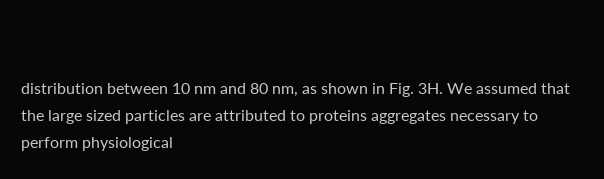distribution between 10 nm and 80 nm, as shown in Fig. 3H. We assumed that the large sized particles are attributed to proteins aggregates necessary to perform physiological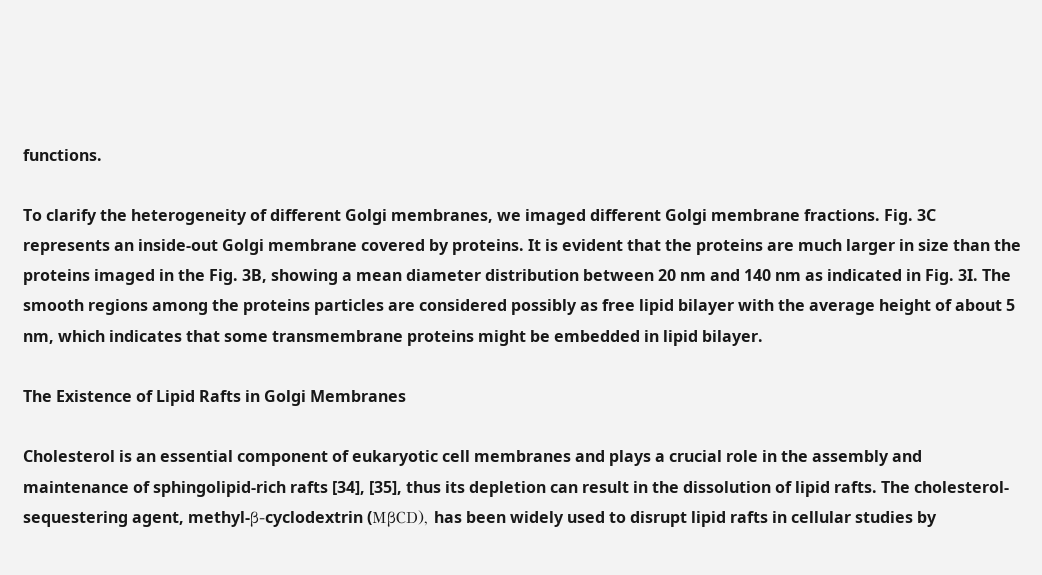functions.

To clarify the heterogeneity of different Golgi membranes, we imaged different Golgi membrane fractions. Fig. 3C represents an inside-out Golgi membrane covered by proteins. It is evident that the proteins are much larger in size than the proteins imaged in the Fig. 3B, showing a mean diameter distribution between 20 nm and 140 nm as indicated in Fig. 3I. The smooth regions among the proteins particles are considered possibly as free lipid bilayer with the average height of about 5 nm, which indicates that some transmembrane proteins might be embedded in lipid bilayer.

The Existence of Lipid Rafts in Golgi Membranes

Cholesterol is an essential component of eukaryotic cell membranes and plays a crucial role in the assembly and maintenance of sphingolipid-rich rafts [34], [35], thus its depletion can result in the dissolution of lipid rafts. The cholesterol-sequestering agent, methyl-β-cyclodextrin (MβCD), has been widely used to disrupt lipid rafts in cellular studies by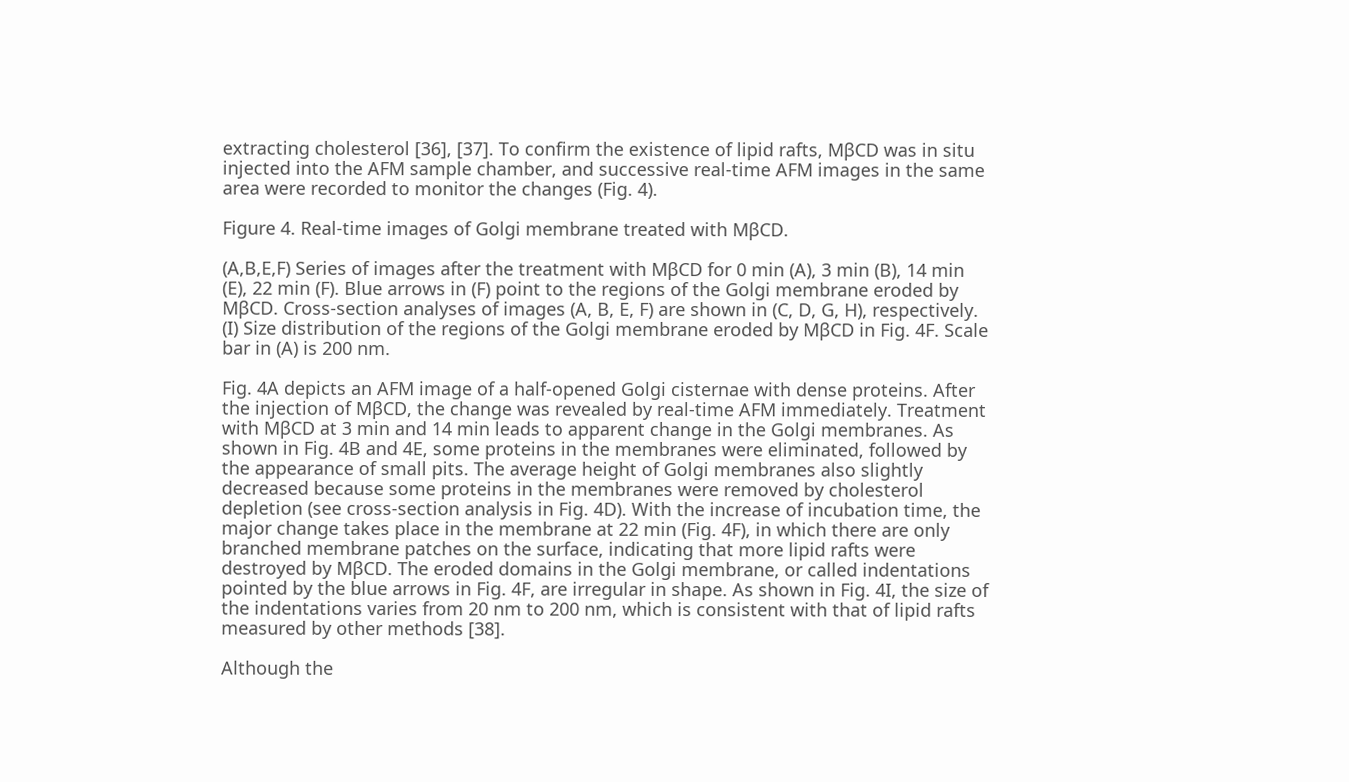extracting cholesterol [36], [37]. To confirm the existence of lipid rafts, MβCD was in situ injected into the AFM sample chamber, and successive real-time AFM images in the same area were recorded to monitor the changes (Fig. 4).

Figure 4. Real-time images of Golgi membrane treated with MβCD.

(A,B,E,F) Series of images after the treatment with MβCD for 0 min (A), 3 min (B), 14 min (E), 22 min (F). Blue arrows in (F) point to the regions of the Golgi membrane eroded by MβCD. Cross-section analyses of images (A, B, E, F) are shown in (C, D, G, H), respectively. (I) Size distribution of the regions of the Golgi membrane eroded by MβCD in Fig. 4F. Scale bar in (A) is 200 nm.

Fig. 4A depicts an AFM image of a half-opened Golgi cisternae with dense proteins. After the injection of MβCD, the change was revealed by real-time AFM immediately. Treatment with MβCD at 3 min and 14 min leads to apparent change in the Golgi membranes. As shown in Fig. 4B and 4E, some proteins in the membranes were eliminated, followed by the appearance of small pits. The average height of Golgi membranes also slightly decreased because some proteins in the membranes were removed by cholesterol depletion (see cross-section analysis in Fig. 4D). With the increase of incubation time, the major change takes place in the membrane at 22 min (Fig. 4F), in which there are only branched membrane patches on the surface, indicating that more lipid rafts were destroyed by MβCD. The eroded domains in the Golgi membrane, or called indentations pointed by the blue arrows in Fig. 4F, are irregular in shape. As shown in Fig. 4I, the size of the indentations varies from 20 nm to 200 nm, which is consistent with that of lipid rafts measured by other methods [38].

Although the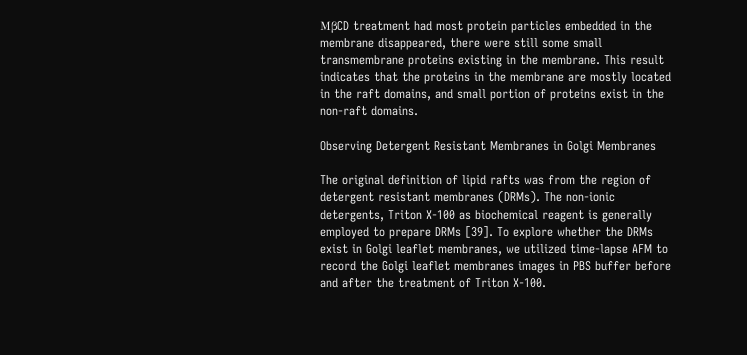MβCD treatment had most protein particles embedded in the membrane disappeared, there were still some small transmembrane proteins existing in the membrane. This result indicates that the proteins in the membrane are mostly located in the raft domains, and small portion of proteins exist in the non-raft domains.

Observing Detergent Resistant Membranes in Golgi Membranes

The original definition of lipid rafts was from the region of detergent resistant membranes (DRMs). The non-ionic detergents, Triton X-100 as biochemical reagent is generally employed to prepare DRMs [39]. To explore whether the DRMs exist in Golgi leaflet membranes, we utilized time-lapse AFM to record the Golgi leaflet membranes images in PBS buffer before and after the treatment of Triton X-100.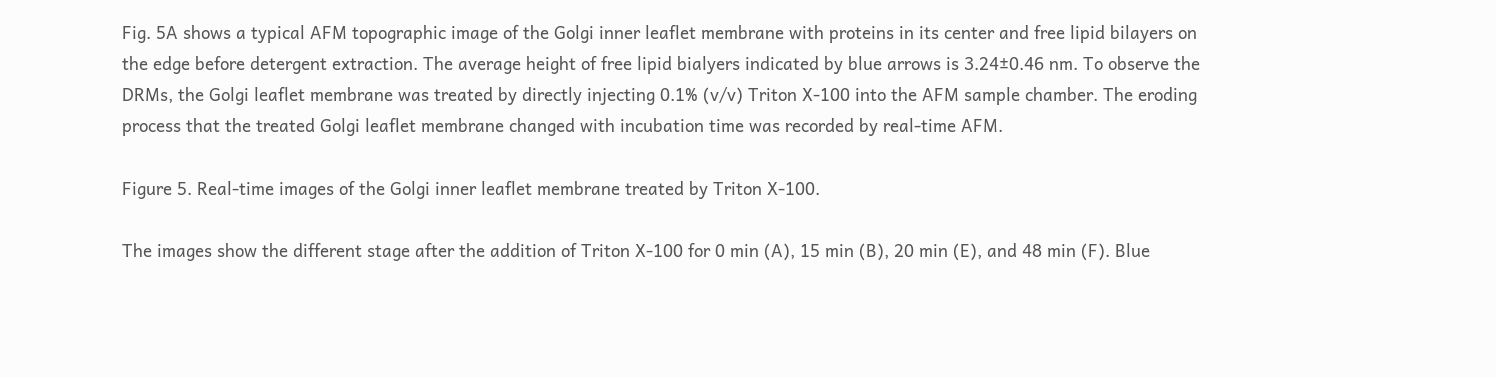Fig. 5A shows a typical AFM topographic image of the Golgi inner leaflet membrane with proteins in its center and free lipid bilayers on the edge before detergent extraction. The average height of free lipid bialyers indicated by blue arrows is 3.24±0.46 nm. To observe the DRMs, the Golgi leaflet membrane was treated by directly injecting 0.1% (v/v) Triton X-100 into the AFM sample chamber. The eroding process that the treated Golgi leaflet membrane changed with incubation time was recorded by real-time AFM.

Figure 5. Real-time images of the Golgi inner leaflet membrane treated by Triton X-100.

The images show the different stage after the addition of Triton X-100 for 0 min (A), 15 min (B), 20 min (E), and 48 min (F). Blue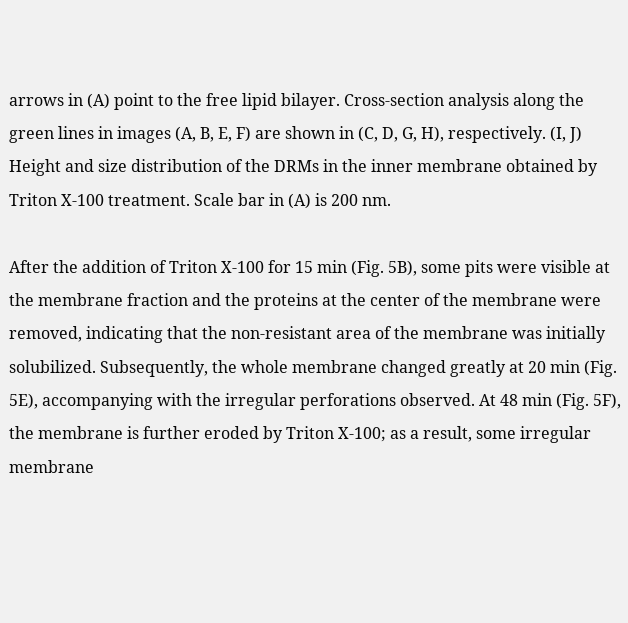arrows in (A) point to the free lipid bilayer. Cross-section analysis along the green lines in images (A, B, E, F) are shown in (C, D, G, H), respectively. (I, J) Height and size distribution of the DRMs in the inner membrane obtained by Triton X-100 treatment. Scale bar in (A) is 200 nm.

After the addition of Triton X-100 for 15 min (Fig. 5B), some pits were visible at the membrane fraction and the proteins at the center of the membrane were removed, indicating that the non-resistant area of the membrane was initially solubilized. Subsequently, the whole membrane changed greatly at 20 min (Fig. 5E), accompanying with the irregular perforations observed. At 48 min (Fig. 5F), the membrane is further eroded by Triton X-100; as a result, some irregular membrane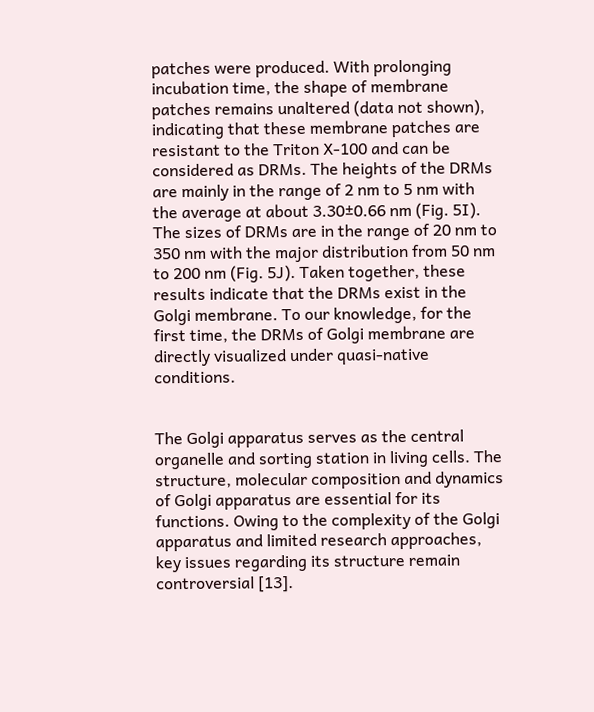patches were produced. With prolonging incubation time, the shape of membrane patches remains unaltered (data not shown), indicating that these membrane patches are resistant to the Triton X-100 and can be considered as DRMs. The heights of the DRMs are mainly in the range of 2 nm to 5 nm with the average at about 3.30±0.66 nm (Fig. 5I). The sizes of DRMs are in the range of 20 nm to 350 nm with the major distribution from 50 nm to 200 nm (Fig. 5J). Taken together, these results indicate that the DRMs exist in the Golgi membrane. To our knowledge, for the first time, the DRMs of Golgi membrane are directly visualized under quasi-native conditions.


The Golgi apparatus serves as the central organelle and sorting station in living cells. The structure, molecular composition and dynamics of Golgi apparatus are essential for its functions. Owing to the complexity of the Golgi apparatus and limited research approaches, key issues regarding its structure remain controversial [13].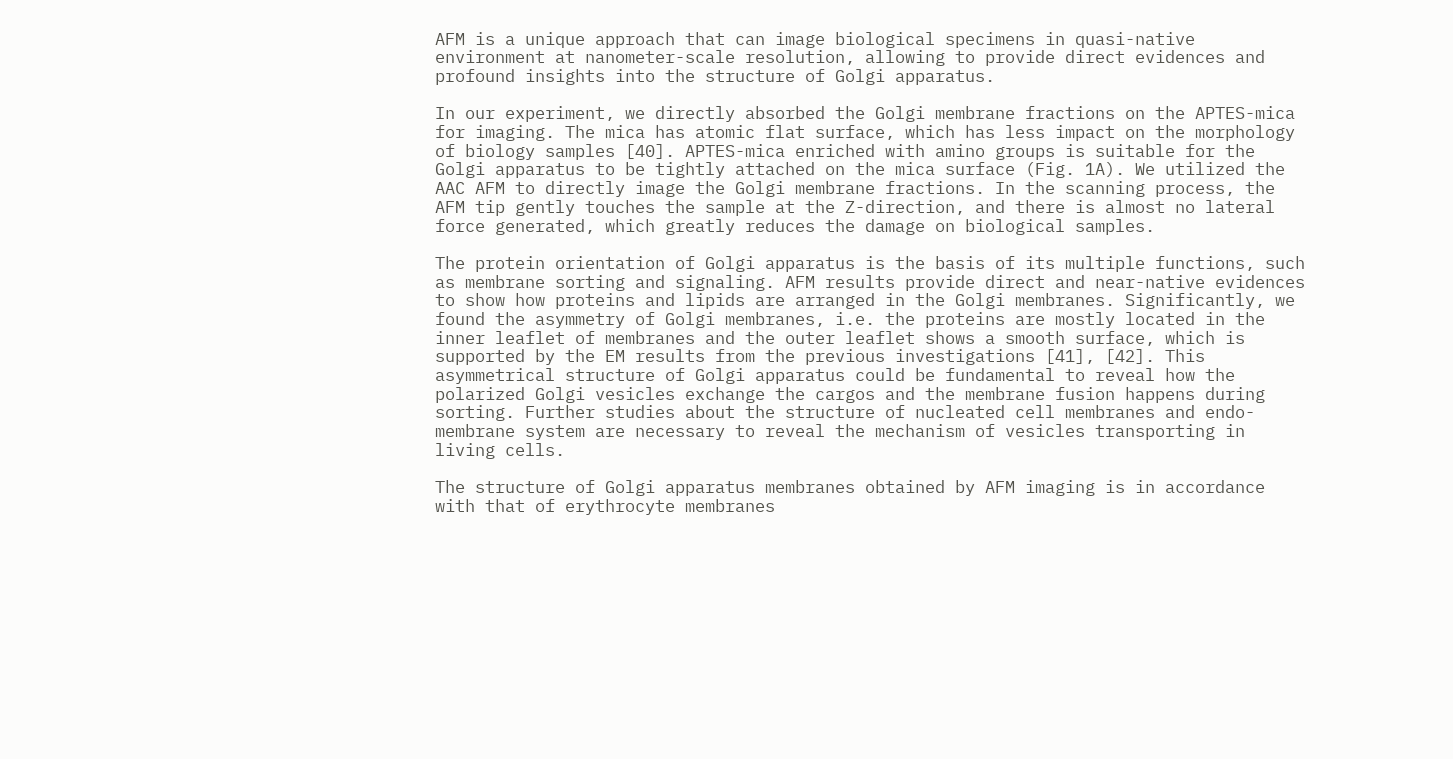AFM is a unique approach that can image biological specimens in quasi-native environment at nanometer-scale resolution, allowing to provide direct evidences and profound insights into the structure of Golgi apparatus.

In our experiment, we directly absorbed the Golgi membrane fractions on the APTES-mica for imaging. The mica has atomic flat surface, which has less impact on the morphology of biology samples [40]. APTES-mica enriched with amino groups is suitable for the Golgi apparatus to be tightly attached on the mica surface (Fig. 1A). We utilized the AAC AFM to directly image the Golgi membrane fractions. In the scanning process, the AFM tip gently touches the sample at the Z-direction, and there is almost no lateral force generated, which greatly reduces the damage on biological samples.

The protein orientation of Golgi apparatus is the basis of its multiple functions, such as membrane sorting and signaling. AFM results provide direct and near-native evidences to show how proteins and lipids are arranged in the Golgi membranes. Significantly, we found the asymmetry of Golgi membranes, i.e. the proteins are mostly located in the inner leaflet of membranes and the outer leaflet shows a smooth surface, which is supported by the EM results from the previous investigations [41], [42]. This asymmetrical structure of Golgi apparatus could be fundamental to reveal how the polarized Golgi vesicles exchange the cargos and the membrane fusion happens during sorting. Further studies about the structure of nucleated cell membranes and endo-membrane system are necessary to reveal the mechanism of vesicles transporting in living cells.

The structure of Golgi apparatus membranes obtained by AFM imaging is in accordance with that of erythrocyte membranes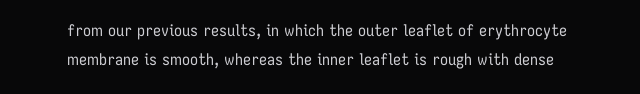from our previous results, in which the outer leaflet of erythrocyte membrane is smooth, whereas the inner leaflet is rough with dense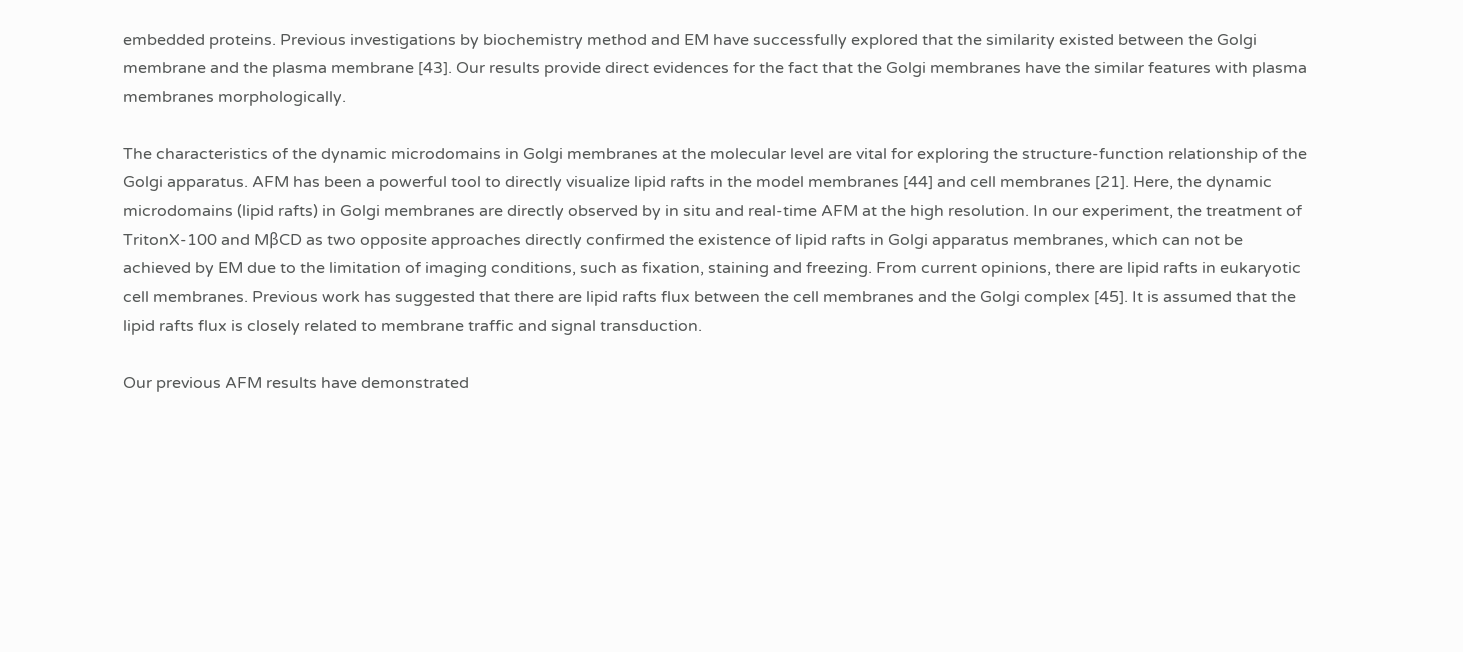embedded proteins. Previous investigations by biochemistry method and EM have successfully explored that the similarity existed between the Golgi membrane and the plasma membrane [43]. Our results provide direct evidences for the fact that the Golgi membranes have the similar features with plasma membranes morphologically.

The characteristics of the dynamic microdomains in Golgi membranes at the molecular level are vital for exploring the structure-function relationship of the Golgi apparatus. AFM has been a powerful tool to directly visualize lipid rafts in the model membranes [44] and cell membranes [21]. Here, the dynamic microdomains (lipid rafts) in Golgi membranes are directly observed by in situ and real-time AFM at the high resolution. In our experiment, the treatment of TritonX-100 and MβCD as two opposite approaches directly confirmed the existence of lipid rafts in Golgi apparatus membranes, which can not be achieved by EM due to the limitation of imaging conditions, such as fixation, staining and freezing. From current opinions, there are lipid rafts in eukaryotic cell membranes. Previous work has suggested that there are lipid rafts flux between the cell membranes and the Golgi complex [45]. It is assumed that the lipid rafts flux is closely related to membrane traffic and signal transduction.

Our previous AFM results have demonstrated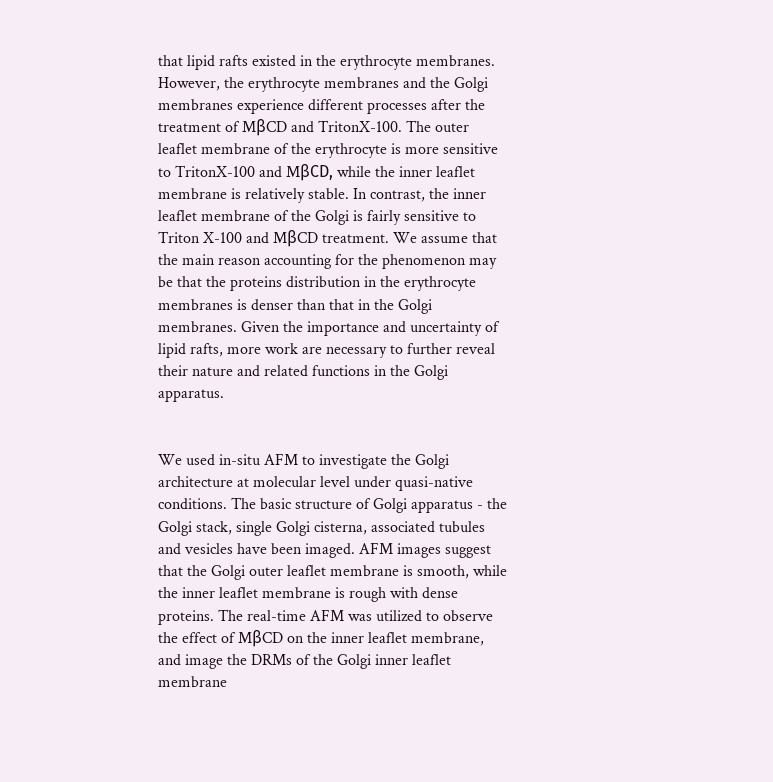that lipid rafts existed in the erythrocyte membranes. However, the erythrocyte membranes and the Golgi membranes experience different processes after the treatment of MβCD and TritonX-100. The outer leaflet membrane of the erythrocyte is more sensitive to TritonX-100 and MβCD, while the inner leaflet membrane is relatively stable. In contrast, the inner leaflet membrane of the Golgi is fairly sensitive to Triton X-100 and MβCD treatment. We assume that the main reason accounting for the phenomenon may be that the proteins distribution in the erythrocyte membranes is denser than that in the Golgi membranes. Given the importance and uncertainty of lipid rafts, more work are necessary to further reveal their nature and related functions in the Golgi apparatus.


We used in-situ AFM to investigate the Golgi architecture at molecular level under quasi-native conditions. The basic structure of Golgi apparatus - the Golgi stack, single Golgi cisterna, associated tubules and vesicles have been imaged. AFM images suggest that the Golgi outer leaflet membrane is smooth, while the inner leaflet membrane is rough with dense proteins. The real-time AFM was utilized to observe the effect of MβCD on the inner leaflet membrane, and image the DRMs of the Golgi inner leaflet membrane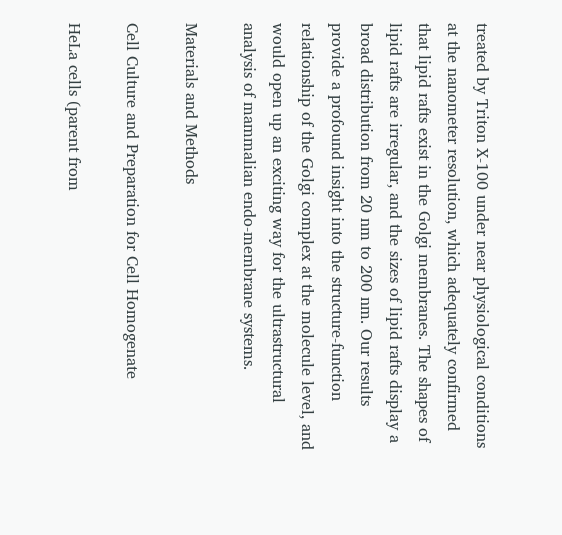treated by Triton X-100 under near physiological conditions at the nanometer resolution, which adequately confirmed that lipid rafts exist in the Golgi membranes. The shapes of lipid rafts are irregular, and the sizes of lipid rafts display a broad distribution from 20 nm to 200 nm. Our results provide a profound insight into the structure-function relationship of the Golgi complex at the molecule level, and would open up an exciting way for the ultrastructural analysis of mammalian endo-membrane systems.

Materials and Methods

Cell Culture and Preparation for Cell Homogenate

HeLa cells (parent from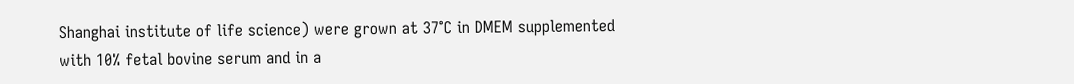Shanghai institute of life science) were grown at 37°C in DMEM supplemented with 10% fetal bovine serum and in a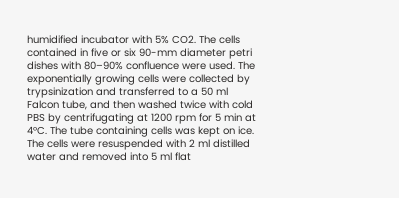humidified incubator with 5% CO2. The cells contained in five or six 90-mm diameter petri dishes with 80–90% confluence were used. The exponentially growing cells were collected by trypsinization and transferred to a 50 ml Falcon tube, and then washed twice with cold PBS by centrifugating at 1200 rpm for 5 min at 4°C. The tube containing cells was kept on ice. The cells were resuspended with 2 ml distilled water and removed into 5 ml flat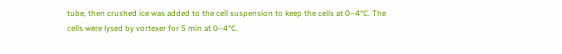tube, then crushed ice was added to the cell suspension to keep the cells at 0–4°C. The cells were lysed by vortexer for 5 min at 0–4°C.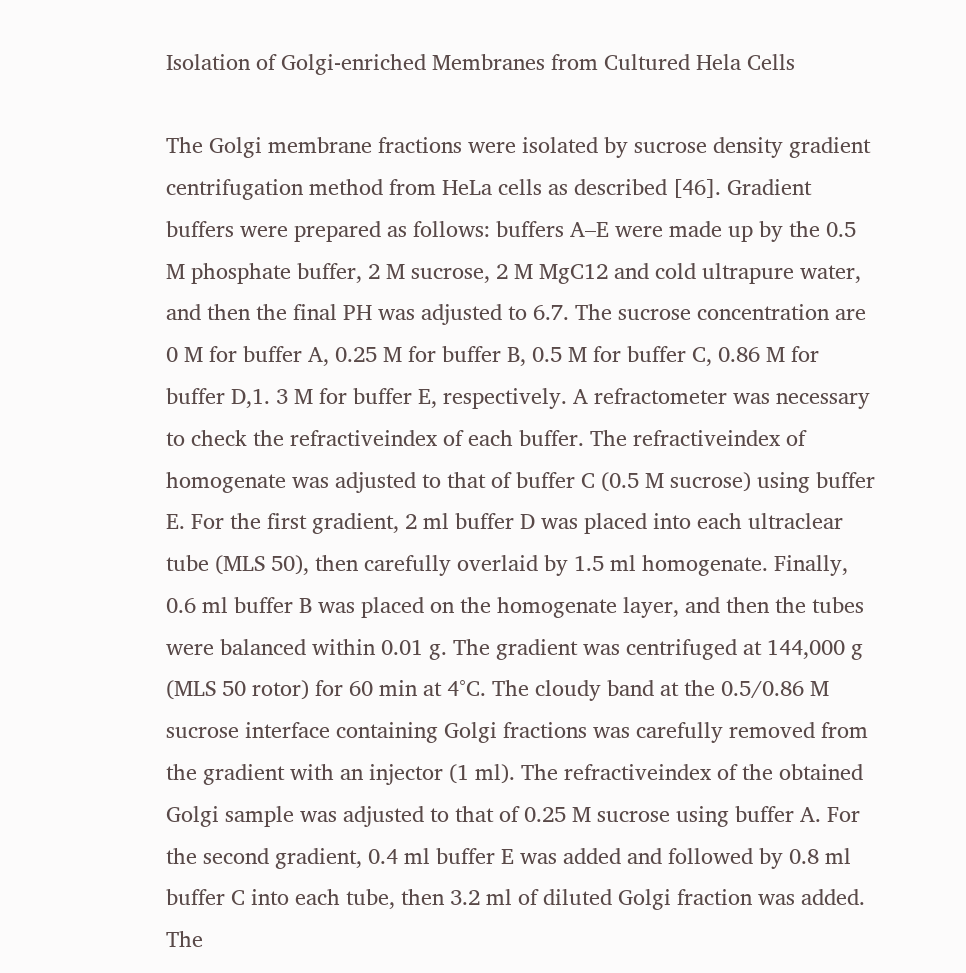Isolation of Golgi-enriched Membranes from Cultured Hela Cells

The Golgi membrane fractions were isolated by sucrose density gradient centrifugation method from HeLa cells as described [46]. Gradient buffers were prepared as follows: buffers A–E were made up by the 0.5 M phosphate buffer, 2 M sucrose, 2 M MgC12 and cold ultrapure water, and then the final PH was adjusted to 6.7. The sucrose concentration are 0 M for buffer A, 0.25 M for buffer B, 0.5 M for buffer C, 0.86 M for buffer D,1. 3 M for buffer E, respectively. A refractometer was necessary to check the refractiveindex of each buffer. The refractiveindex of homogenate was adjusted to that of buffer C (0.5 M sucrose) using buffer E. For the first gradient, 2 ml buffer D was placed into each ultraclear tube (MLS 50), then carefully overlaid by 1.5 ml homogenate. Finally, 0.6 ml buffer B was placed on the homogenate layer, and then the tubes were balanced within 0.01 g. The gradient was centrifuged at 144,000 g (MLS 50 rotor) for 60 min at 4°C. The cloudy band at the 0.5/0.86 M sucrose interface containing Golgi fractions was carefully removed from the gradient with an injector (1 ml). The refractiveindex of the obtained Golgi sample was adjusted to that of 0.25 M sucrose using buffer A. For the second gradient, 0.4 ml buffer E was added and followed by 0.8 ml buffer C into each tube, then 3.2 ml of diluted Golgi fraction was added. The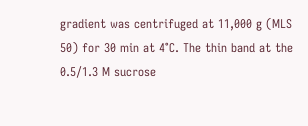gradient was centrifuged at 11,000 g (MLS 50) for 30 min at 4°C. The thin band at the 0.5/1.3 M sucrose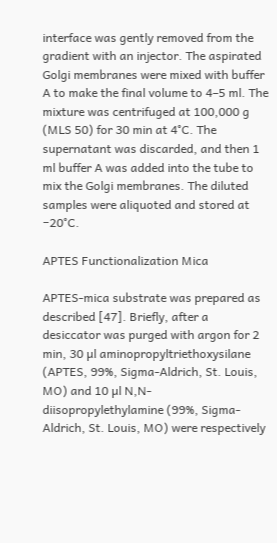interface was gently removed from the gradient with an injector. The aspirated Golgi membranes were mixed with buffer A to make the final volume to 4–5 ml. The mixture was centrifuged at 100,000 g (MLS 50) for 30 min at 4°C. The supernatant was discarded, and then 1 ml buffer A was added into the tube to mix the Golgi membranes. The diluted samples were aliquoted and stored at −20°C.

APTES Functionalization Mica

APTES-mica substrate was prepared as described [47]. Briefly, after a desiccator was purged with argon for 2 min, 30 µl aminopropyltriethoxysilane (APTES, 99%, Sigma-Aldrich, St. Louis, MO) and 10 µl N,N-diisopropylethylamine (99%, Sigma-Aldrich, St. Louis, MO) were respectively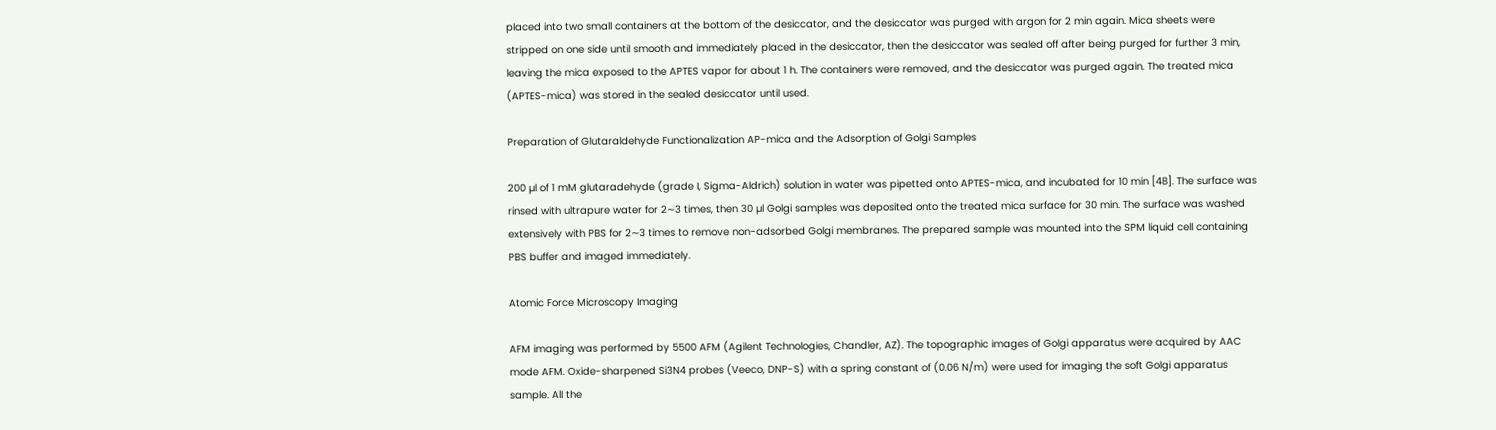placed into two small containers at the bottom of the desiccator, and the desiccator was purged with argon for 2 min again. Mica sheets were stripped on one side until smooth and immediately placed in the desiccator, then the desiccator was sealed off after being purged for further 3 min, leaving the mica exposed to the APTES vapor for about 1 h. The containers were removed, and the desiccator was purged again. The treated mica (APTES-mica) was stored in the sealed desiccator until used.

Preparation of Glutaraldehyde Functionalization AP-mica and the Adsorption of Golgi Samples

200 µl of 1 mM glutaradehyde (grade I, Sigma-Aldrich) solution in water was pipetted onto APTES-mica, and incubated for 10 min [48]. The surface was rinsed with ultrapure water for 2∼3 times, then 30 µl Golgi samples was deposited onto the treated mica surface for 30 min. The surface was washed extensively with PBS for 2∼3 times to remove non-adsorbed Golgi membranes. The prepared sample was mounted into the SPM liquid cell containing PBS buffer and imaged immediately.

Atomic Force Microscopy Imaging

AFM imaging was performed by 5500 AFM (Agilent Technologies, Chandler, AZ). The topographic images of Golgi apparatus were acquired by AAC mode AFM. Oxide-sharpened Si3N4 probes (Veeco, DNP-S) with a spring constant of (0.06 N/m) were used for imaging the soft Golgi apparatus sample. All the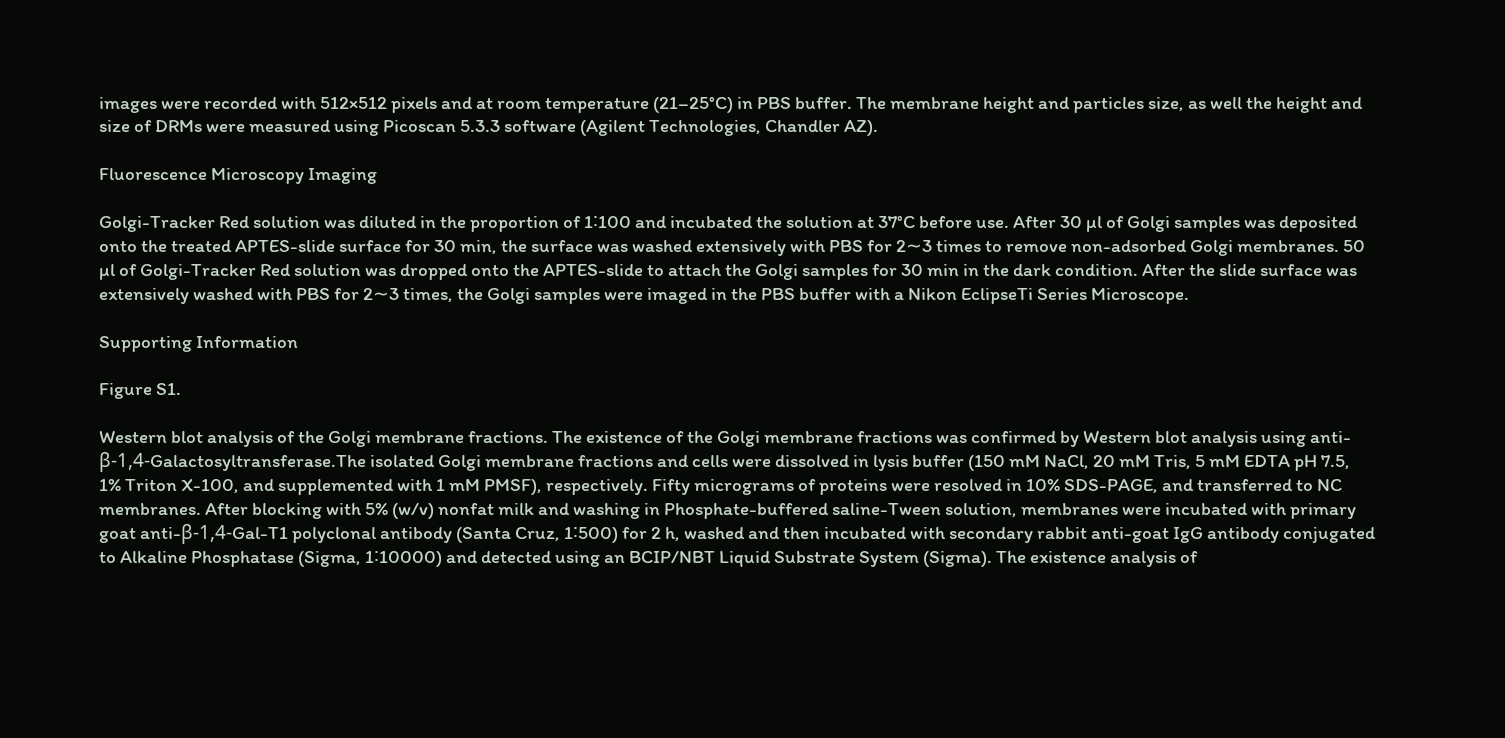images were recorded with 512×512 pixels and at room temperature (21–25°C) in PBS buffer. The membrane height and particles size, as well the height and size of DRMs were measured using Picoscan 5.3.3 software (Agilent Technologies, Chandler AZ).

Fluorescence Microscopy Imaging

Golgi-Tracker Red solution was diluted in the proportion of 1∶100 and incubated the solution at 37°C before use. After 30 µl of Golgi samples was deposited onto the treated APTES-slide surface for 30 min, the surface was washed extensively with PBS for 2∼3 times to remove non-adsorbed Golgi membranes. 50 µl of Golgi-Tracker Red solution was dropped onto the APTES-slide to attach the Golgi samples for 30 min in the dark condition. After the slide surface was extensively washed with PBS for 2∼3 times, the Golgi samples were imaged in the PBS buffer with a Nikon EclipseTi Series Microscope.

Supporting Information

Figure S1.

Western blot analysis of the Golgi membrane fractions. The existence of the Golgi membrane fractions was confirmed by Western blot analysis using anti-β-1,4-Galactosyltransferase.The isolated Golgi membrane fractions and cells were dissolved in lysis buffer (150 mM NaCl, 20 mM Tris, 5 mM EDTA pH 7.5, 1% Triton X-100, and supplemented with 1 mM PMSF), respectively. Fifty micrograms of proteins were resolved in 10% SDS-PAGE, and transferred to NC membranes. After blocking with 5% (w/v) nonfat milk and washing in Phosphate-buffered saline-Tween solution, membranes were incubated with primary goat anti-β-1,4-Gal-T1 polyclonal antibody (Santa Cruz, 1∶500) for 2 h, washed and then incubated with secondary rabbit anti-goat IgG antibody conjugated to Alkaline Phosphatase (Sigma, 1∶10000) and detected using an BCIP/NBT Liquid Substrate System (Sigma). The existence analysis of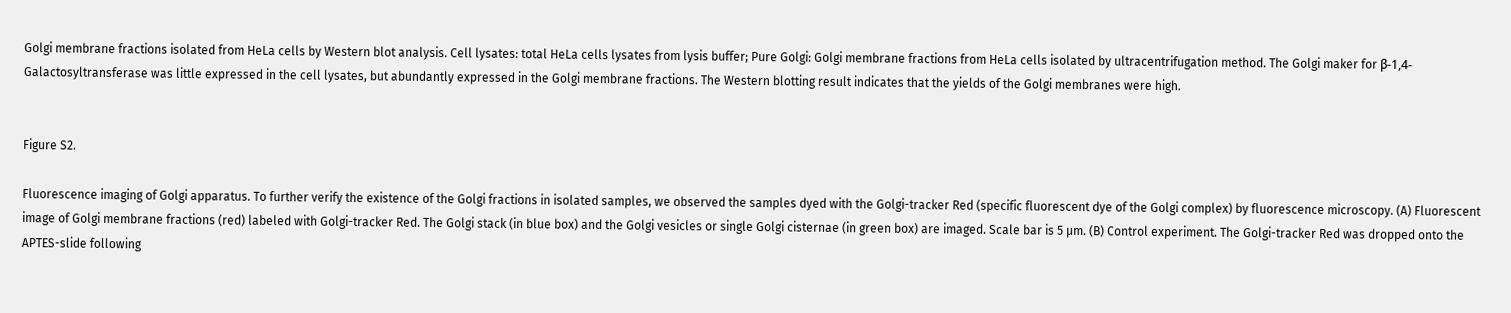Golgi membrane fractions isolated from HeLa cells by Western blot analysis. Cell lysates: total HeLa cells lysates from lysis buffer; Pure Golgi: Golgi membrane fractions from HeLa cells isolated by ultracentrifugation method. The Golgi maker for β-1,4-Galactosyltransferase was little expressed in the cell lysates, but abundantly expressed in the Golgi membrane fractions. The Western blotting result indicates that the yields of the Golgi membranes were high.


Figure S2.

Fluorescence imaging of Golgi apparatus. To further verify the existence of the Golgi fractions in isolated samples, we observed the samples dyed with the Golgi-tracker Red (specific fluorescent dye of the Golgi complex) by fluorescence microscopy. (A) Fluorescent image of Golgi membrane fractions (red) labeled with Golgi-tracker Red. The Golgi stack (in blue box) and the Golgi vesicles or single Golgi cisternae (in green box) are imaged. Scale bar is 5 µm. (B) Control experiment. The Golgi-tracker Red was dropped onto the APTES-slide following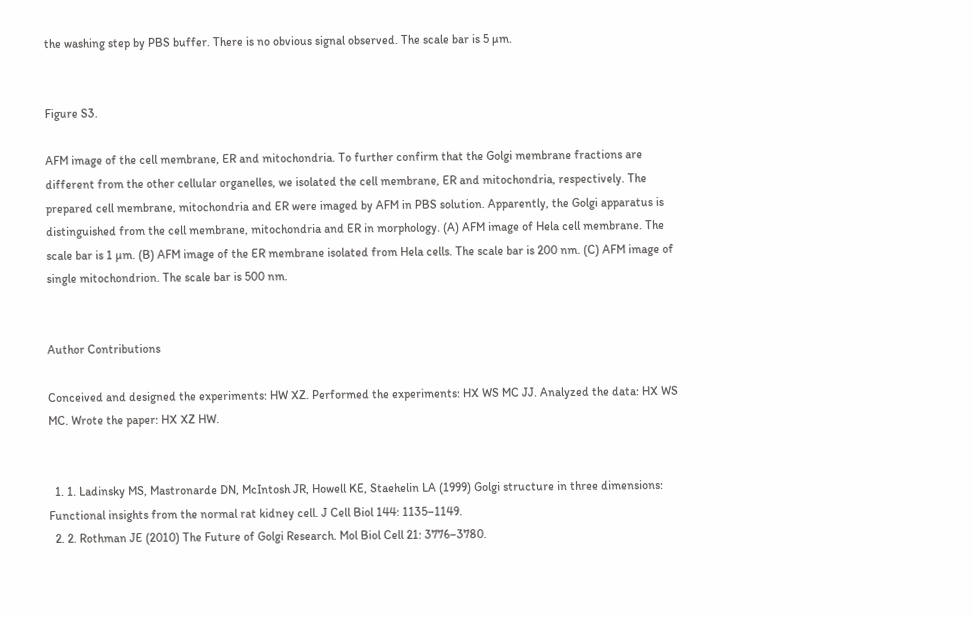the washing step by PBS buffer. There is no obvious signal observed. The scale bar is 5 µm.


Figure S3.

AFM image of the cell membrane, ER and mitochondria. To further confirm that the Golgi membrane fractions are different from the other cellular organelles, we isolated the cell membrane, ER and mitochondria, respectively. The prepared cell membrane, mitochondria and ER were imaged by AFM in PBS solution. Apparently, the Golgi apparatus is distinguished from the cell membrane, mitochondria and ER in morphology. (A) AFM image of Hela cell membrane. The scale bar is 1 µm. (B) AFM image of the ER membrane isolated from Hela cells. The scale bar is 200 nm. (C) AFM image of single mitochondrion. The scale bar is 500 nm.


Author Contributions

Conceived and designed the experiments: HW XZ. Performed the experiments: HX WS MC JJ. Analyzed the data: HX WS MC. Wrote the paper: HX XZ HW.


  1. 1. Ladinsky MS, Mastronarde DN, McIntosh JR, Howell KE, Staehelin LA (1999) Golgi structure in three dimensions: Functional insights from the normal rat kidney cell. J Cell Biol 144: 1135–1149.
  2. 2. Rothman JE (2010) The Future of Golgi Research. Mol Biol Cell 21: 3776–3780.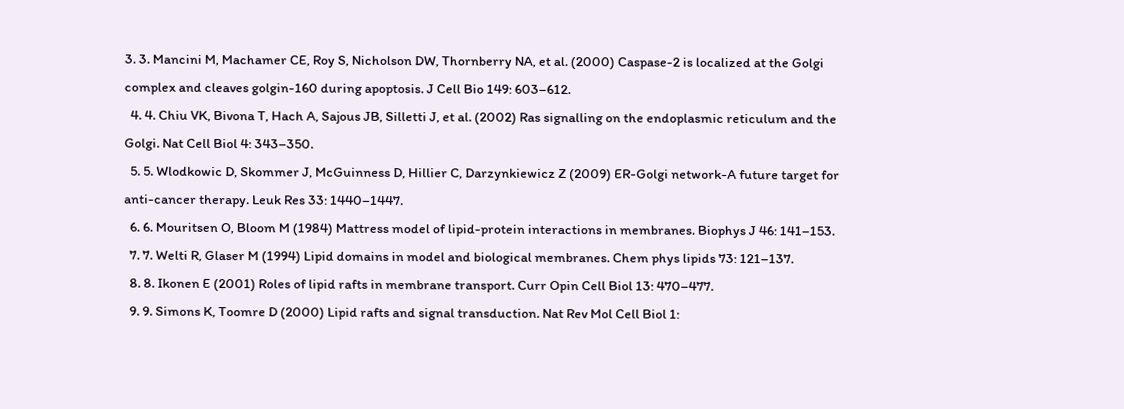3. 3. Mancini M, Machamer CE, Roy S, Nicholson DW, Thornberry NA, et al. (2000) Caspase-2 is localized at the Golgi complex and cleaves golgin-160 during apoptosis. J Cell Bio 149: 603–612.
  4. 4. Chiu VK, Bivona T, Hach A, Sajous JB, Silletti J, et al. (2002) Ras signalling on the endoplasmic reticulum and the Golgi. Nat Cell Biol 4: 343–350.
  5. 5. Wlodkowic D, Skommer J, McGuinness D, Hillier C, Darzynkiewicz Z (2009) ER-Golgi network-A future target for anti-cancer therapy. Leuk Res 33: 1440–1447.
  6. 6. Mouritsen O, Bloom M (1984) Mattress model of lipid-protein interactions in membranes. Biophys J 46: 141–153.
  7. 7. Welti R, Glaser M (1994) Lipid domains in model and biological membranes. Chem phys lipids 73: 121–137.
  8. 8. Ikonen E (2001) Roles of lipid rafts in membrane transport. Curr Opin Cell Biol 13: 470–477.
  9. 9. Simons K, Toomre D (2000) Lipid rafts and signal transduction. Nat Rev Mol Cell Biol 1: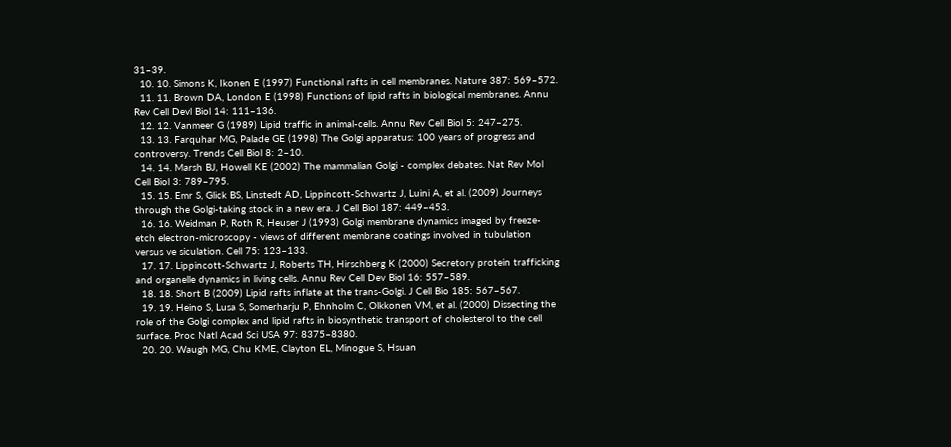31–39.
  10. 10. Simons K, Ikonen E (1997) Functional rafts in cell membranes. Nature 387: 569–572.
  11. 11. Brown DA, London E (1998) Functions of lipid rafts in biological membranes. Annu Rev Cell Devl Biol 14: 111–136.
  12. 12. Vanmeer G (1989) Lipid traffic in animal-cells. Annu Rev Cell Biol 5: 247–275.
  13. 13. Farquhar MG, Palade GE (1998) The Golgi apparatus: 100 years of progress and controversy. Trends Cell Biol 8: 2–10.
  14. 14. Marsh BJ, Howell KE (2002) The mammalian Golgi - complex debates. Nat Rev Mol Cell Biol 3: 789–795.
  15. 15. Emr S, Glick BS, Linstedt AD, Lippincott-Schwartz J, Luini A, et al. (2009) Journeys through the Golgi-taking stock in a new era. J Cell Biol 187: 449–453.
  16. 16. Weidman P, Roth R, Heuser J (1993) Golgi membrane dynamics imaged by freeze-etch electron-microscopy - views of different membrane coatings involved in tubulation versus ve siculation. Cell 75: 123–133.
  17. 17. Lippincott-Schwartz J, Roberts TH, Hirschberg K (2000) Secretory protein trafficking and organelle dynamics in living cells. Annu Rev Cell Dev Biol 16: 557–589.
  18. 18. Short B (2009) Lipid rafts inflate at the trans-Golgi. J Cell Bio 185: 567–567.
  19. 19. Heino S, Lusa S, Somerharju P, Ehnholm C, Olkkonen VM, et al. (2000) Dissecting the role of the Golgi complex and lipid rafts in biosynthetic transport of cholesterol to the cell surface. Proc Natl Acad Sci USA 97: 8375–8380.
  20. 20. Waugh MG, Chu KME, Clayton EL, Minogue S, Hsuan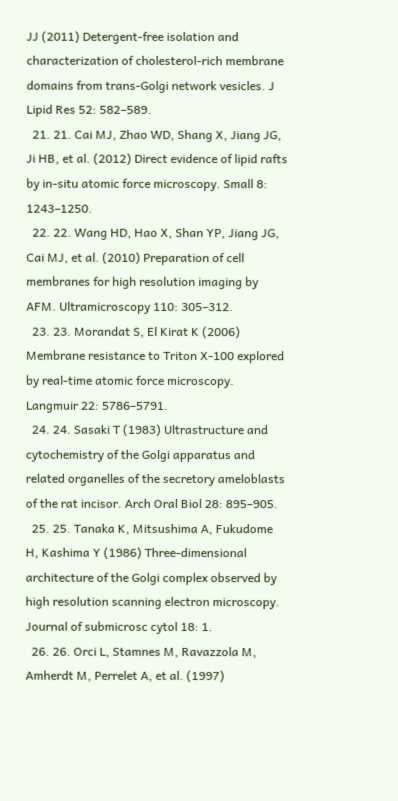JJ (2011) Detergent-free isolation and characterization of cholesterol-rich membrane domains from trans-Golgi network vesicles. J Lipid Res 52: 582–589.
  21. 21. Cai MJ, Zhao WD, Shang X, Jiang JG, Ji HB, et al. (2012) Direct evidence of lipid rafts by in-situ atomic force microscopy. Small 8: 1243–1250.
  22. 22. Wang HD, Hao X, Shan YP, Jiang JG, Cai MJ, et al. (2010) Preparation of cell membranes for high resolution imaging by AFM. Ultramicroscopy 110: 305–312.
  23. 23. Morandat S, El Kirat K (2006) Membrane resistance to Triton X-100 explored by real-time atomic force microscopy. Langmuir 22: 5786–5791.
  24. 24. Sasaki T (1983) Ultrastructure and cytochemistry of the Golgi apparatus and related organelles of the secretory ameloblasts of the rat incisor. Arch Oral Biol 28: 895–905.
  25. 25. Tanaka K, Mitsushima A, Fukudome H, Kashima Y (1986) Three-dimensional architecture of the Golgi complex observed by high resolution scanning electron microscopy. Journal of submicrosc cytol 18: 1.
  26. 26. Orci L, Stamnes M, Ravazzola M, Amherdt M, Perrelet A, et al. (1997)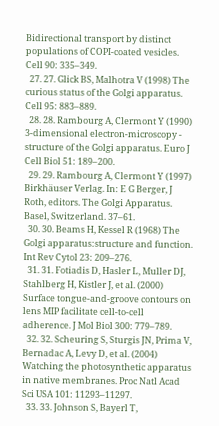Bidirectional transport by distinct populations of COPI-coated vesicles. Cell 90: 335–349.
  27. 27. Glick BS, Malhotra V (1998) The curious status of the Golgi apparatus. Cell 95: 883–889.
  28. 28. Rambourg A, Clermont Y (1990) 3-dimensional electron-microscopy - structure of the Golgi apparatus. Euro J Cell Biol 51: 189–200.
  29. 29. Rambourg A, Clermont Y (1997) Birkhäuser Verlag. In: E G Berger, J Roth, editors. The Golgi Apparatus. Basel, Switzerland. 37–61.
  30. 30. Beams H, Kessel R (1968) The Golgi apparatus:structure and function. Int Rev Cytol 23: 209–276.
  31. 31. Fotiadis D, Hasler L, Muller DJ, Stahlberg H, Kistler J, et al. (2000) Surface tongue-and-groove contours on lens MIP facilitate cell-to-cell adherence. J Mol Biol 300: 779–789.
  32. 32. Scheuring S, Sturgis JN, Prima V, Bernadac A, Levy D, et al. (2004) Watching the photosynthetic apparatus in native membranes. Proc Natl Acad Sci USA 101: 11293–11297.
  33. 33. Johnson S, Bayerl T,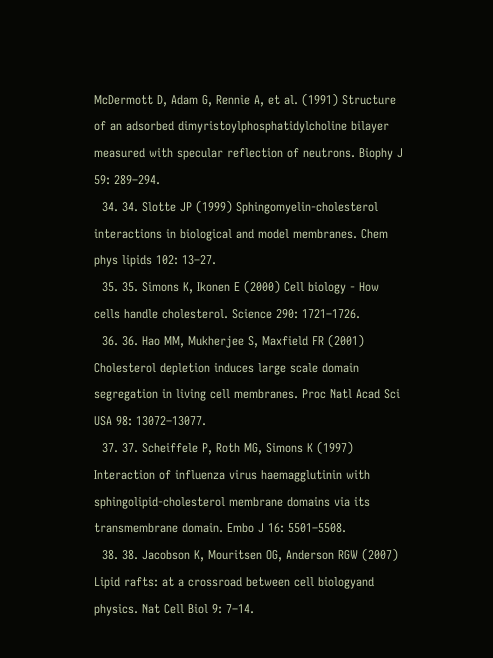McDermott D, Adam G, Rennie A, et al. (1991) Structure of an adsorbed dimyristoylphosphatidylcholine bilayer measured with specular reflection of neutrons. Biophy J 59: 289–294.
  34. 34. Slotte JP (1999) Sphingomyelin-cholesterol interactions in biological and model membranes. Chem phys lipids 102: 13–27.
  35. 35. Simons K, Ikonen E (2000) Cell biology - How cells handle cholesterol. Science 290: 1721–1726.
  36. 36. Hao MM, Mukherjee S, Maxfield FR (2001) Cholesterol depletion induces large scale domain segregation in living cell membranes. Proc Natl Acad Sci USA 98: 13072–13077.
  37. 37. Scheiffele P, Roth MG, Simons K (1997) Interaction of influenza virus haemagglutinin with sphingolipid-cholesterol membrane domains via its transmembrane domain. Embo J 16: 5501–5508.
  38. 38. Jacobson K, Mouritsen OG, Anderson RGW (2007) Lipid rafts: at a crossroad between cell biologyand physics. Nat Cell Biol 9: 7–14.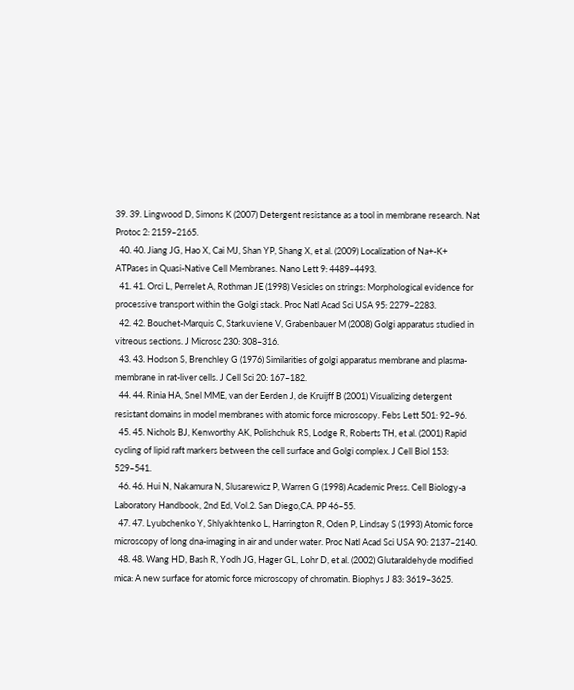39. 39. Lingwood D, Simons K (2007) Detergent resistance as a tool in membrane research. Nat Protoc 2: 2159–2165.
  40. 40. Jiang JG, Hao X, Cai MJ, Shan YP, Shang X, et al. (2009) Localization of Na+-K+ ATPases in Quasi-Native Cell Membranes. Nano Lett 9: 4489–4493.
  41. 41. Orci L, Perrelet A, Rothman JE (1998) Vesicles on strings: Morphological evidence for processive transport within the Golgi stack. Proc Natl Acad Sci USA 95: 2279–2283.
  42. 42. Bouchet-Marquis C, Starkuviene V, Grabenbauer M (2008) Golgi apparatus studied in vitreous sections. J Microsc 230: 308–316.
  43. 43. Hodson S, Brenchley G (1976) Similarities of golgi apparatus membrane and plasma-membrane in rat-liver cells. J Cell Sci 20: 167–182.
  44. 44. Rinia HA, Snel MME, van der Eerden J, de Kruijff B (2001) Visualizing detergent resistant domains in model membranes with atomic force microscopy. Febs Lett 501: 92–96.
  45. 45. Nichols BJ, Kenworthy AK, Polishchuk RS, Lodge R, Roberts TH, et al. (2001) Rapid cycling of lipid raft markers between the cell surface and Golgi complex. J Cell Biol 153: 529–541.
  46. 46. Hui N, Nakamura N, Slusarewicz P, Warren G (1998) Academic Press. Cell Biology-a Laboratory Handbook, 2nd Ed, Vol.2. San Diego,CA. PP 46–55.
  47. 47. Lyubchenko Y, Shlyakhtenko L, Harrington R, Oden P, Lindsay S (1993) Atomic force microscopy of long dna-imaging in air and under water. Proc Natl Acad Sci USA 90: 2137–2140.
  48. 48. Wang HD, Bash R, Yodh JG, Hager GL, Lohr D, et al. (2002) Glutaraldehyde modified mica: A new surface for atomic force microscopy of chromatin. Biophys J 83: 3619–3625.